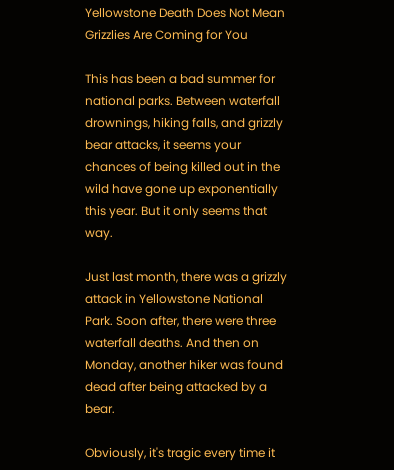Yellowstone Death Does Not Mean Grizzlies Are Coming for You

This has been a bad summer for national parks. Between waterfall drownings, hiking falls, and grizzly bear attacks, it seems your chances of being killed out in the wild have gone up exponentially this year. But it only seems that way.

Just last month, there was a grizzly attack in Yellowstone National Park. Soon after, there were three waterfall deaths. And then on Monday, another hiker was found dead after being attacked by a bear.

Obviously, it's tragic every time it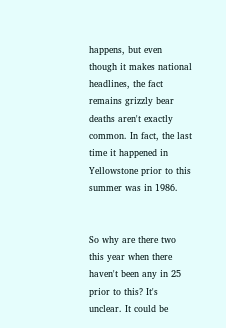happens, but even though it makes national headlines, the fact remains grizzly bear deaths aren't exactly common. In fact, the last time it happened in Yellowstone prior to this summer was in 1986.


So why are there two this year when there haven't been any in 25 prior to this? It's unclear. It could be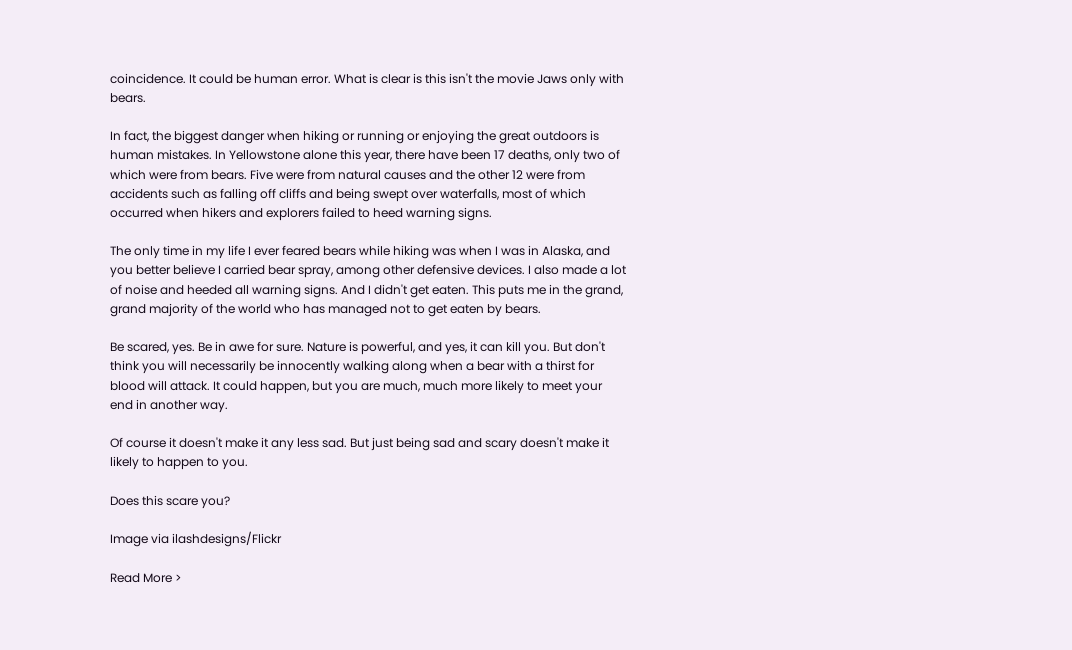coincidence. It could be human error. What is clear is this isn't the movie Jaws only with bears.

In fact, the biggest danger when hiking or running or enjoying the great outdoors is human mistakes. In Yellowstone alone this year, there have been 17 deaths, only two of which were from bears. Five were from natural causes and the other 12 were from accidents such as falling off cliffs and being swept over waterfalls, most of which occurred when hikers and explorers failed to heed warning signs.

The only time in my life I ever feared bears while hiking was when I was in Alaska, and you better believe I carried bear spray, among other defensive devices. I also made a lot of noise and heeded all warning signs. And I didn't get eaten. This puts me in the grand, grand majority of the world who has managed not to get eaten by bears.

Be scared, yes. Be in awe for sure. Nature is powerful, and yes, it can kill you. But don't think you will necessarily be innocently walking along when a bear with a thirst for blood will attack. It could happen, but you are much, much more likely to meet your end in another way.

Of course it doesn't make it any less sad. But just being sad and scary doesn't make it likely to happen to you.

Does this scare you?

Image via ilashdesigns/Flickr

Read More >